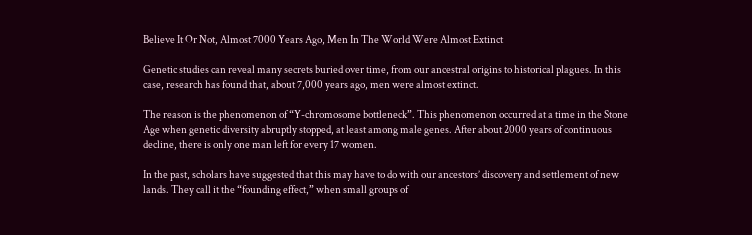Believe It Or Not, Almost 7000 Years Ago, Men In The World Were Almost Extinct

Genetic studies can reveal many secrets buried over time, from our ancestral origins to historical plagues. In this case, research has found that, about 7,000 years ago, men were almost extinct.

The reason is the phenomenon of “Y-chromosome bottleneck”. This phenomenon occurred at a time in the Stone Age when genetic diversity abruptly stopped, at least among male genes. After about 2000 years of continuous decline, there is only one man left for every 17 women.

In the past, scholars have suggested that this may have to do with our ancestors’ discovery and settlement of new lands. They call it the “founding effect,” when small groups of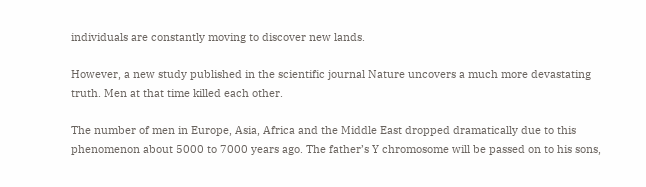individuals are constantly moving to discover new lands.

However, a new study published in the scientific journal Nature uncovers a much more devastating truth. Men at that time killed each other.

The number of men in Europe, Asia, Africa and the Middle East dropped dramatically due to this phenomenon about 5000 to 7000 years ago. The father’s Y chromosome will be passed on to his sons,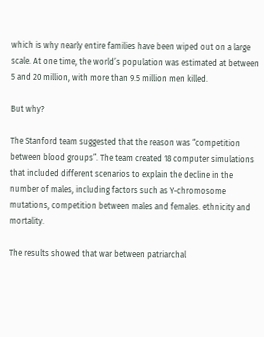which is why nearly entire families have been wiped out on a large scale. At one time, the world’s population was estimated at between 5 and 20 million, with more than 9.5 million men killed.

But why?

The Stanford team suggested that the reason was “competition between blood groups”. The team created 18 computer simulations that included different scenarios to explain the decline in the number of males, including factors such as Y-chromosome mutations, competition between males and females. ethnicity and mortality.

The results showed that war between patriarchal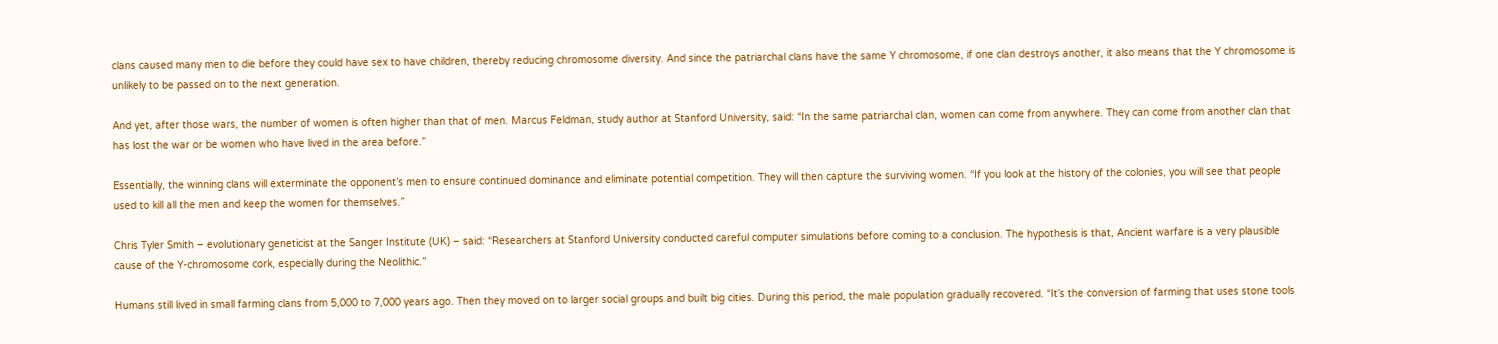clans caused many men to die before they could have sex to have children, thereby reducing chromosome diversity. And since the patriarchal clans have the same Y chromosome, if one clan destroys another, it also means that the Y chromosome is unlikely to be passed on to the next generation.

And yet, after those wars, the number of women is often higher than that of men. Marcus Feldman, study author at Stanford University, said: “In the same patriarchal clan, women can come from anywhere. They can come from another clan that has lost the war or be women who have lived in the area before.”

Essentially, the winning clans will exterminate the opponent’s men to ensure continued dominance and eliminate potential competition. They will then capture the surviving women. “If you look at the history of the colonies, you will see that people used to kill all the men and keep the women for themselves.”

Chris Tyler Smith – evolutionary geneticist at the Sanger Institute (UK) – said: “Researchers at Stanford University conducted careful computer simulations before coming to a conclusion. The hypothesis is that, Ancient warfare is a very plausible cause of the Y-chromosome cork, especially during the Neolithic.”

Humans still lived in small farming clans from 5,000 to 7,000 years ago. Then they moved on to larger social groups and built big cities. During this period, the male population gradually recovered. “It’s the conversion of farming that uses stone tools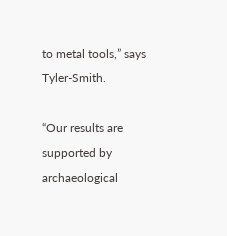to metal tools,” says Tyler-Smith.

“Our results are supported by archaeological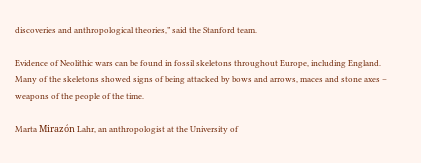discoveries and anthropological theories,” said the Stanford team.

Evidence of Neolithic wars can be found in fossil skeletons throughout Europe, including England. Many of the skeletons showed signs of being attacked by bows and arrows, maces and stone axes – weapons of the people of the time.

Marta Mirazón Lahr, an anthropologist at the University of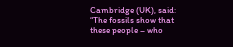Cambridge (UK), said: “The fossils show that these people – who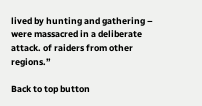lived by hunting and gathering – were massacred in a deliberate attack. of raiders from other regions.”

Back to top button